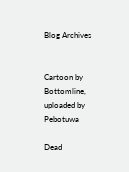Blog Archives


Cartoon by Bottomline, uploaded by Pebotuwa

Dead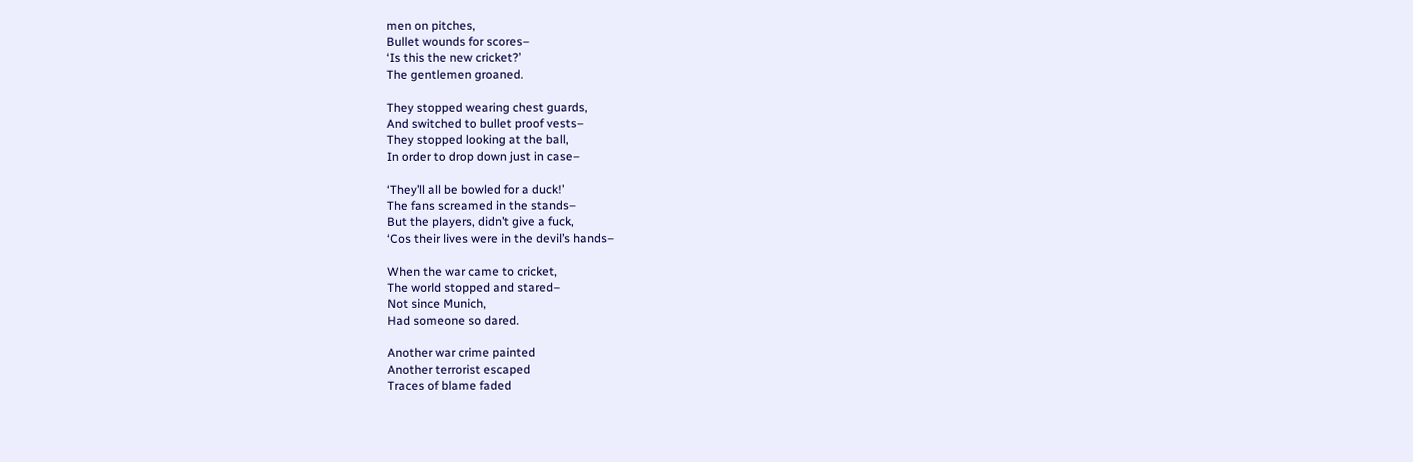men on pitches,
Bullet wounds for scores–
‘Is this the new cricket?’
The gentlemen groaned.

They stopped wearing chest guards,
And switched to bullet proof vests–
They stopped looking at the ball,
In order to drop down just in case–

‘They’ll all be bowled for a duck!’
The fans screamed in the stands–
But the players, didn’t give a fuck,
‘Cos their lives were in the devil’s hands–

When the war came to cricket,
The world stopped and stared–
Not since Munich,
Had someone so dared.

Another war crime painted
Another terrorist escaped
Traces of blame faded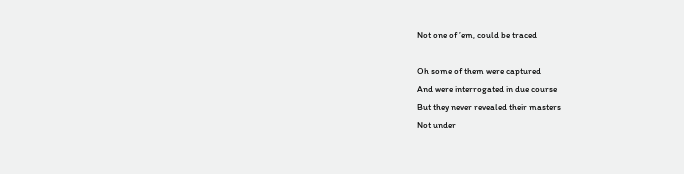Not one of ’em, could be traced

Oh some of them were captured
And were interrogated in due course
But they never revealed their masters
Not under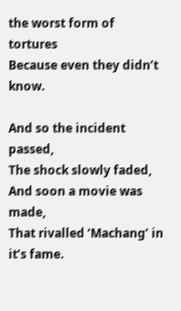the worst form of tortures
Because even they didn’t know.

And so the incident passed,
The shock slowly faded,
And soon a movie was made,
That rivalled ‘Machang’ in it’s fame.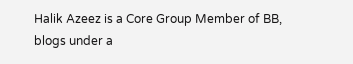Halik Azeez is a Core Group Member of BB, blogs under a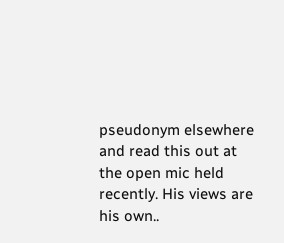pseudonym elsewhere and read this out at the open mic held recently. His views are his own..